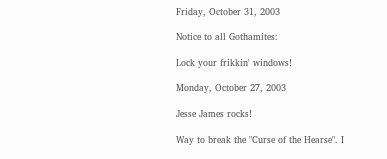Friday, October 31, 2003

Notice to all Gothamites:

Lock your frikkin' windows!

Monday, October 27, 2003

Jesse James rocks!

Way to break the "Curse of the Hearse". I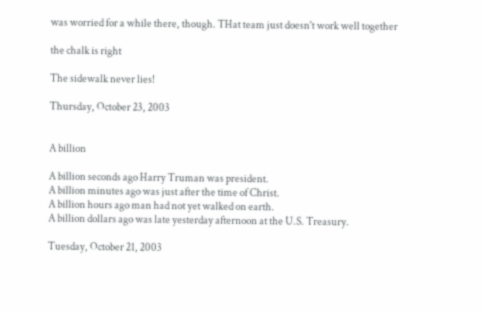was worried for a while there, though. THat team just doesn't work well together

the chalk is right

The sidewalk never lies!

Thursday, October 23, 2003


A billion

A billion seconds ago Harry Truman was president.
A billion minutes ago was just after the time of Christ.
A billion hours ago man had not yet walked on earth.
A billion dollars ago was late yesterday afternoon at the U.S. Treasury.

Tuesday, October 21, 2003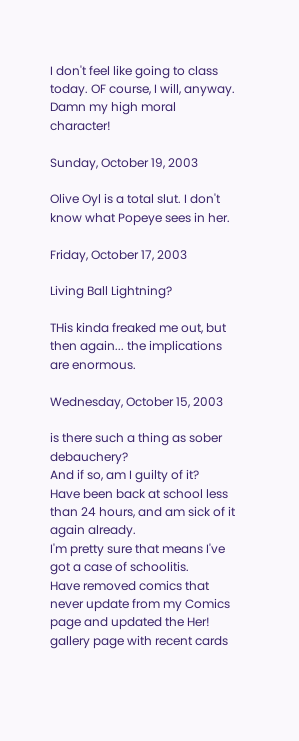I don't feel like going to class today. OF course, I will, anyway. Damn my high moral character!

Sunday, October 19, 2003

Olive Oyl is a total slut. I don't know what Popeye sees in her.

Friday, October 17, 2003

Living Ball Lightning?

THis kinda freaked me out, but then again... the implications are enormous.

Wednesday, October 15, 2003

is there such a thing as sober debauchery?
And if so, am I guilty of it?
Have been back at school less than 24 hours, and am sick of it again already.
I'm pretty sure that means I've got a case of schoolitis.
Have removed comics that never update from my Comics page and updated the Her! gallery page with recent cards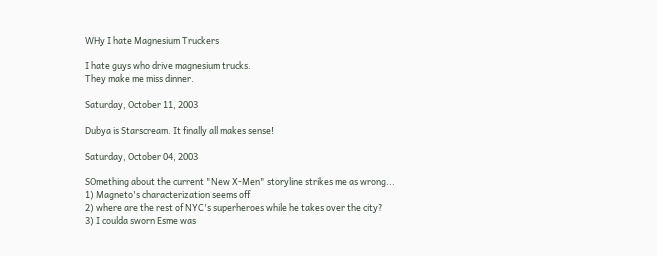WHy I hate Magnesium Truckers

I hate guys who drive magnesium trucks.
They make me miss dinner.

Saturday, October 11, 2003

Dubya is Starscream. It finally all makes sense!

Saturday, October 04, 2003

SOmething about the current "New X-Men" storyline strikes me as wrong...
1) Magneto's characterization seems off
2) where are the rest of NYC's superheroes while he takes over the city?
3) I coulda sworn Esme was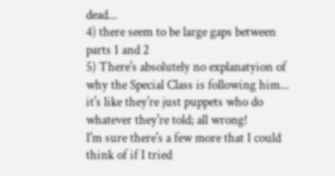dead...
4) there seem to be large gaps between parts 1 and 2
5) There's absolutely no explanatyion of why the Special Class is following him... it's like they're just puppets who do whatever they're told; all wrong!
I'm sure there's a few more that I could think of if I tried